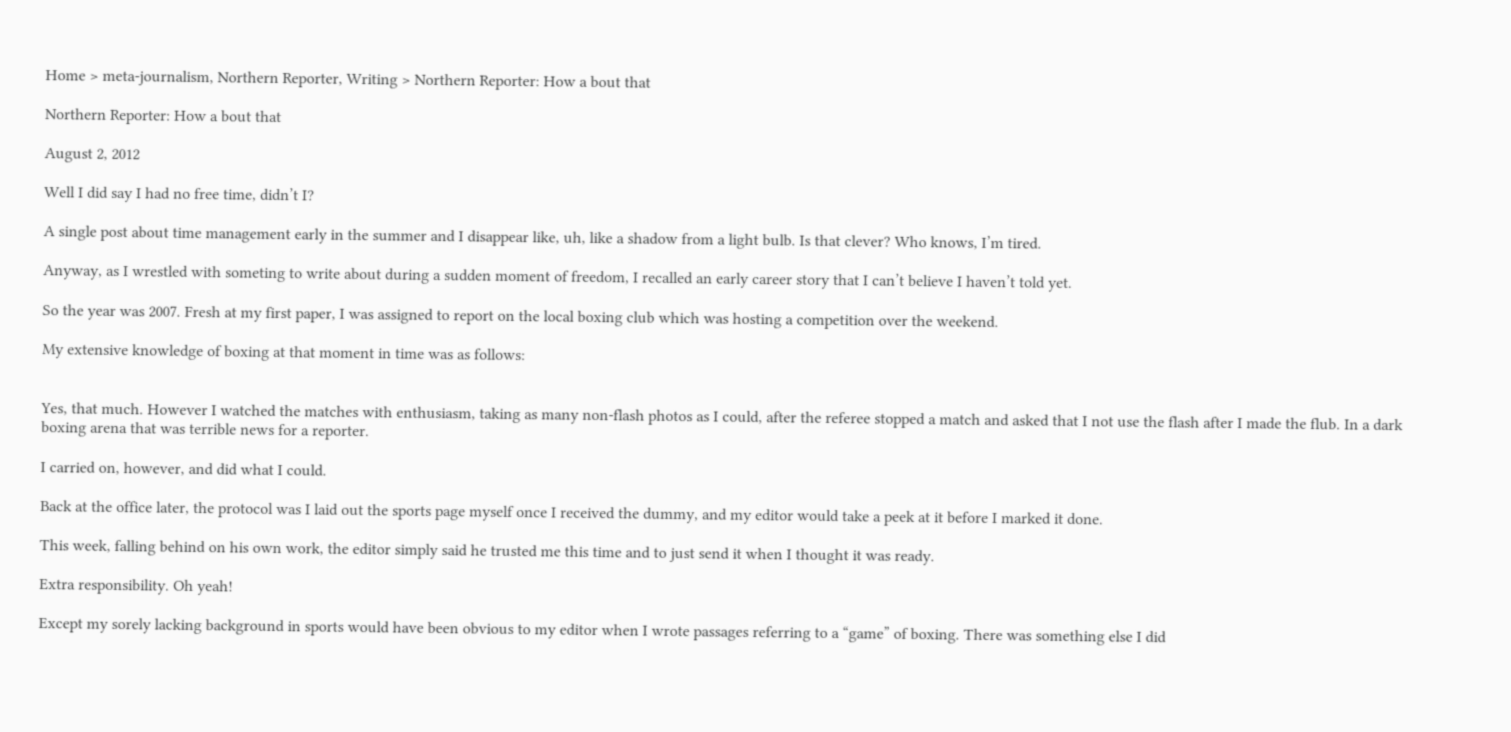Home > meta-journalism, Northern Reporter, Writing > Northern Reporter: How a bout that

Northern Reporter: How a bout that

August 2, 2012

Well I did say I had no free time, didn’t I?

A single post about time management early in the summer and I disappear like, uh, like a shadow from a light bulb. Is that clever? Who knows, I’m tired.

Anyway, as I wrestled with someting to write about during a sudden moment of freedom, I recalled an early career story that I can’t believe I haven’t told yet.

So the year was 2007. Fresh at my first paper, I was assigned to report on the local boxing club which was hosting a competition over the weekend.

My extensive knowledge of boxing at that moment in time was as follows:


Yes, that much. However I watched the matches with enthusiasm, taking as many non-flash photos as I could, after the referee stopped a match and asked that I not use the flash after I made the flub. In a dark boxing arena that was terrible news for a reporter.

I carried on, however, and did what I could.

Back at the office later, the protocol was I laid out the sports page myself once I received the dummy, and my editor would take a peek at it before I marked it done.

This week, falling behind on his own work, the editor simply said he trusted me this time and to just send it when I thought it was ready.

Extra responsibility. Oh yeah!

Except my sorely lacking background in sports would have been obvious to my editor when I wrote passages referring to a “game” of boxing. There was something else I did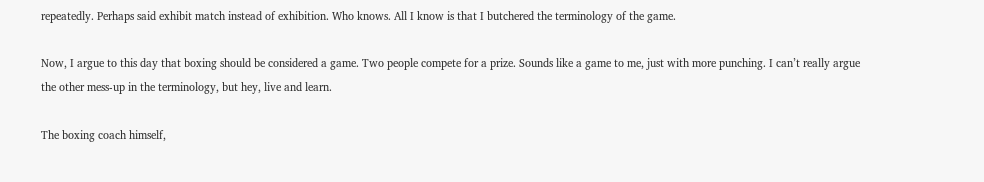repeatedly. Perhaps said exhibit match instead of exhibition. Who knows. All I know is that I butchered the terminology of the game.

Now, I argue to this day that boxing should be considered a game. Two people compete for a prize. Sounds like a game to me, just with more punching. I can’t really argue the other mess-up in the terminology, but hey, live and learn.

The boxing coach himself,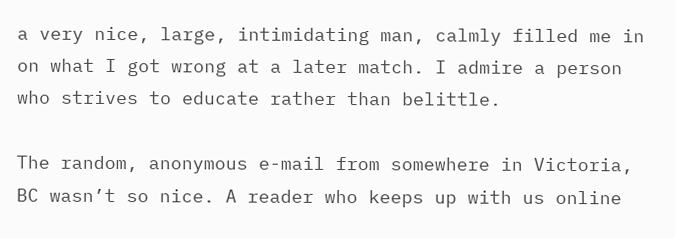a very nice, large, intimidating man, calmly filled me in on what I got wrong at a later match. I admire a person who strives to educate rather than belittle.

The random, anonymous e-mail from somewhere in Victoria, BC wasn’t so nice. A reader who keeps up with us online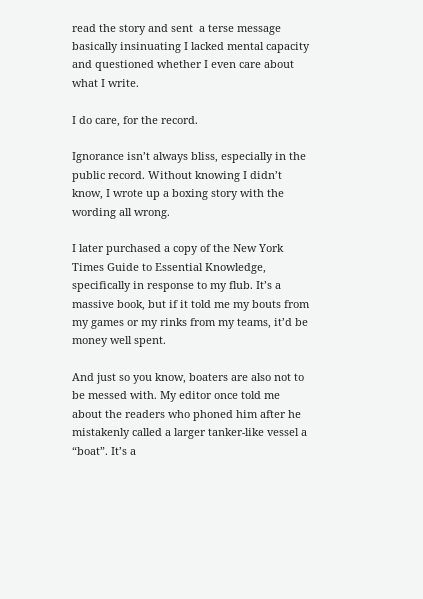read the story and sent  a terse message basically insinuating I lacked mental capacity and questioned whether I even care about what I write.

I do care, for the record.

Ignorance isn’t always bliss, especially in the public record. Without knowing I didn’t know, I wrote up a boxing story with the wording all wrong.

I later purchased a copy of the New York Times Guide to Essential Knowledge, specifically in response to my flub. It’s a massive book, but if it told me my bouts from my games or my rinks from my teams, it’d be money well spent.

And just so you know, boaters are also not to be messed with. My editor once told me about the readers who phoned him after he mistakenly called a larger tanker-like vessel a “boat”. It’s a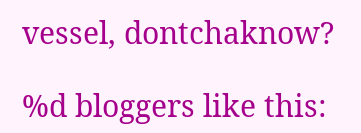vessel, dontchaknow?

%d bloggers like this: